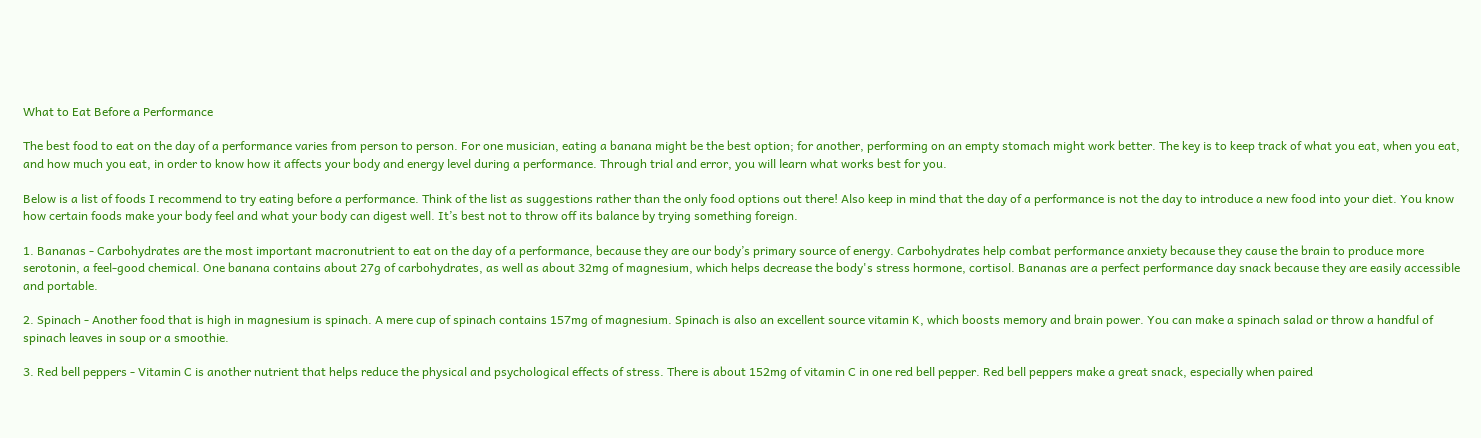What to Eat Before a Performance

The best food to eat on the day of a performance varies from person to person. For one musician, eating a banana might be the best option; for another, performing on an empty stomach might work better. The key is to keep track of what you eat, when you eat, and how much you eat, in order to know how it affects your body and energy level during a performance. Through trial and error, you will learn what works best for you.

Below is a list of foods I recommend to try eating before a performance. Think of the list as suggestions rather than the only food options out there! Also keep in mind that the day of a performance is not the day to introduce a new food into your diet. You know how certain foods make your body feel and what your body can digest well. It’s best not to throw off its balance by trying something foreign.

1. Bananas - Carbohydrates are the most important macronutrient to eat on the day of a performance, because they are our body’s primary source of energy. Carbohydrates help combat performance anxiety because they cause the brain to produce more serotonin, a feel-good chemical. One banana contains about 27g of carbohydrates, as well as about 32mg of magnesium, which helps decrease the body's stress hormone, cortisol. Bananas are a perfect performance day snack because they are easily accessible and portable.

2. Spinach - Another food that is high in magnesium is spinach. A mere cup of spinach contains 157mg of magnesium. Spinach is also an excellent source vitamin K, which boosts memory and brain power. You can make a spinach salad or throw a handful of spinach leaves in soup or a smoothie.

3. Red bell peppers - Vitamin C is another nutrient that helps reduce the physical and psychological effects of stress. There is about 152mg of vitamin C in one red bell pepper. Red bell peppers make a great snack, especially when paired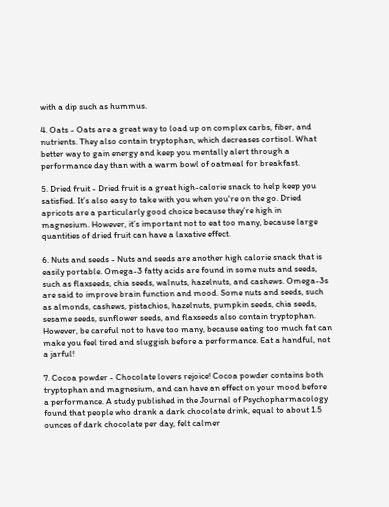with a dip such as hummus.

4. Oats - Oats are a great way to load up on complex carbs, fiber, and nutrients. They also contain tryptophan, which decreases cortisol. What better way to gain energy and keep you mentally alert through a performance day than with a warm bowl of oatmeal for breakfast.

5. Dried fruit - Dried fruit is a great high-calorie snack to help keep you satisfied. It’s also easy to take with you when you're on the go. Dried apricots are a particularly good choice because they’re high in magnesium. However, it’s important not to eat too many, because large quantities of dried fruit can have a laxative effect.

6. Nuts and seeds - Nuts and seeds are another high calorie snack that is easily portable. Omega-3 fatty acids are found in some nuts and seeds, such as flaxseeds, chia seeds, walnuts, hazelnuts, and cashews. Omega-3s are said to improve brain function and mood. Some nuts and seeds, such as almonds, cashews, pistachios, hazelnuts, pumpkin seeds, chia seeds, sesame seeds, sunflower seeds, and flaxseeds also contain tryptophan. However, be careful not to have too many, because eating too much fat can make you feel tired and sluggish before a performance. Eat a handful, not a jarful!

7. Cocoa powder - Chocolate lovers rejoice! Cocoa powder contains both tryptophan and magnesium, and can have an effect on your mood before a performance. A study published in the Journal of Psychopharmacology found that people who drank a dark chocolate drink, equal to about 1.5 ounces of dark chocolate per day, felt calmer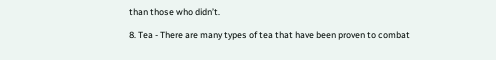than those who didn’t.

8. Tea - There are many types of tea that have been proven to combat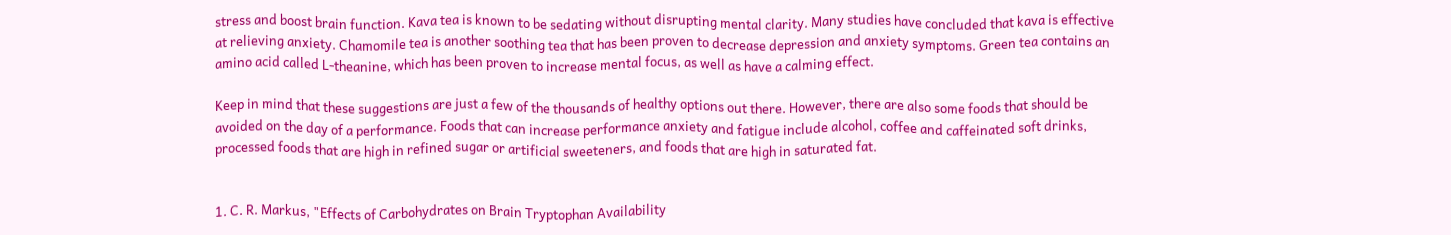stress and boost brain function. Kava tea is known to be sedating without disrupting mental clarity. Many studies have concluded that kava is effective at relieving anxiety. Chamomile tea is another soothing tea that has been proven to decrease depression and anxiety symptoms. Green tea contains an amino acid called L-theanine, which has been proven to increase mental focus, as well as have a calming effect.

Keep in mind that these suggestions are just a few of the thousands of healthy options out there. However, there are also some foods that should be avoided on the day of a performance. Foods that can increase performance anxiety and fatigue include alcohol, coffee and caffeinated soft drinks, processed foods that are high in refined sugar or artificial sweeteners, and foods that are high in saturated fat.


1. C. R. Markus, "Effects of Carbohydrates on Brain Tryptophan Availability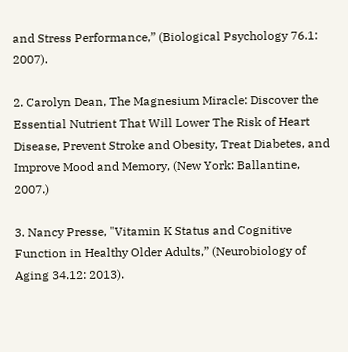and Stress Performance,” (Biological Psychology 76.1: 2007).

2. Carolyn Dean, The Magnesium Miracle: Discover the Essential Nutrient That Will Lower The Risk of Heart Disease, Prevent Stroke and Obesity, Treat Diabetes, and Improve Mood and Memory, (New York: Ballantine, 2007.)

3. Nancy Presse, "Vitamin K Status and Cognitive Function in Healthy Older Adults,” (Neurobiology of Aging 34.12: 2013).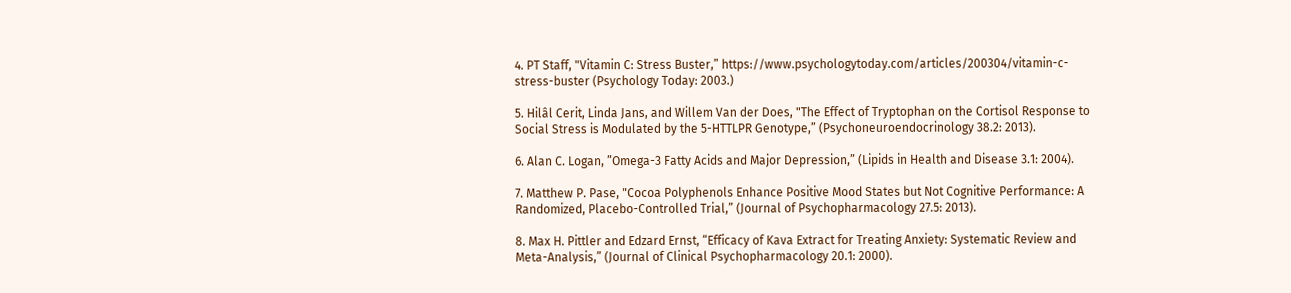4. PT Staff, "Vitamin C: Stress Buster,” https://www.psychologytoday.com/articles/200304/vitamin-c-stress-buster (Psychology Today: 2003.)

5. Hilâl Cerit, Linda Jans, and Willem Van der Does, "The Effect of Tryptophan on the Cortisol Response to Social Stress is Modulated by the 5-HTTLPR Genotype,” (Psychoneuroendocrinology 38.2: 2013).

6. Alan C. Logan, ”Omega-3 Fatty Acids and Major Depression,” (Lipids in Health and Disease 3.1: 2004).

7. Matthew P. Pase, "Cocoa Polyphenols Enhance Positive Mood States but Not Cognitive Performance: A Randomized, Placebo-Controlled Trial,” (Journal of Psychopharmacology 27.5: 2013).

8. Max H. Pittler and Edzard Ernst, “Efficacy of Kava Extract for Treating Anxiety: Systematic Review and Meta-Analysis,” (Journal of Clinical Psychopharmacology 20.1: 2000).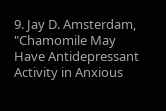9. Jay D. Amsterdam, "Chamomile May Have Antidepressant Activity in Anxious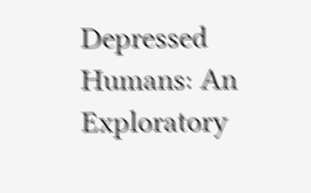Depressed Humans: An Exploratory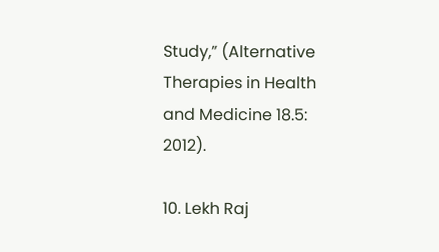Study,” (Alternative Therapies in Health and Medicine 18.5: 2012).

10. Lekh Raj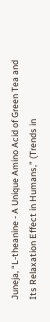Juneja, “L-theanine - A Unique Amino Acid of Green Tea and Its Relaxation Effect in Humans,” (Trends in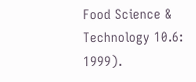Food Science & Technology 10.6: 1999).